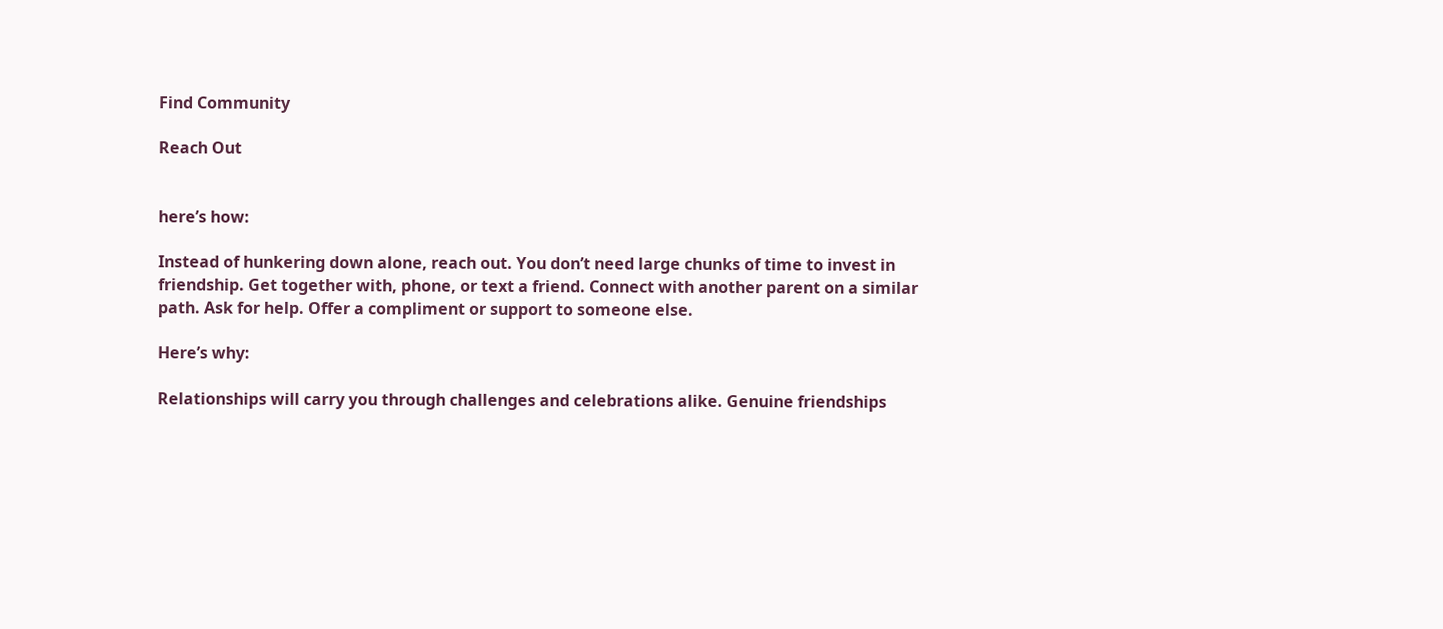Find Community

Reach Out


here’s how:

Instead of hunkering down alone, reach out. You don’t need large chunks of time to invest in friendship. Get together with, phone, or text a friend. Connect with another parent on a similar path. Ask for help. Offer a compliment or support to someone else.

Here’s why:

Relationships will carry you through challenges and celebrations alike. Genuine friendships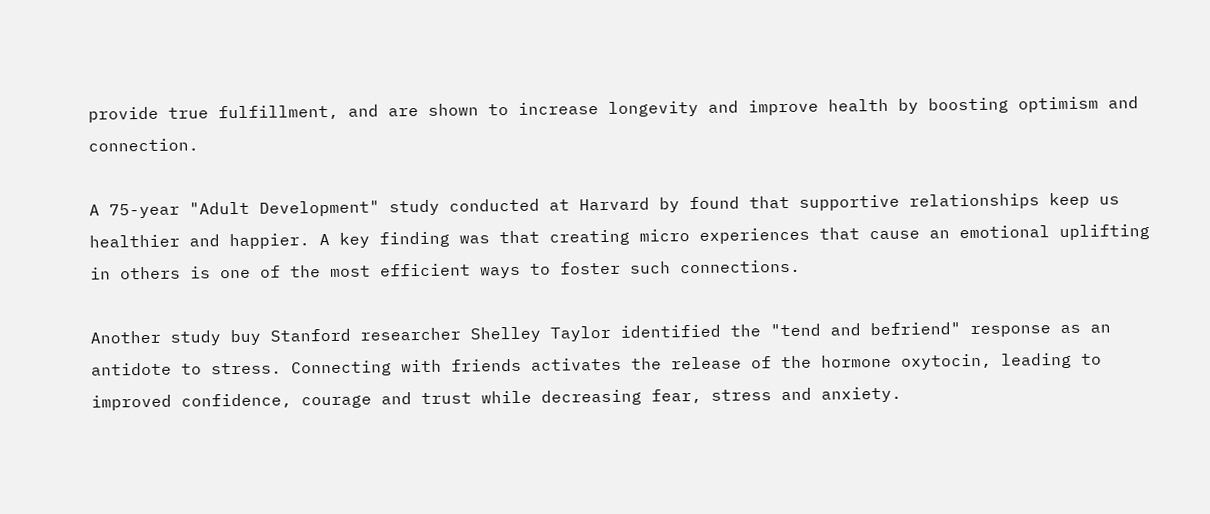provide true fulfillment, and are shown to increase longevity and improve health by boosting optimism and connection.

A 75-year "Adult Development" study conducted at Harvard by found that supportive relationships keep us healthier and happier. A key finding was that creating micro experiences that cause an emotional uplifting in others is one of the most efficient ways to foster such connections.

Another study buy Stanford researcher Shelley Taylor identified the "tend and befriend" response as an antidote to stress. Connecting with friends activates the release of the hormone oxytocin, leading to improved confidence, courage and trust while decreasing fear, stress and anxiety.